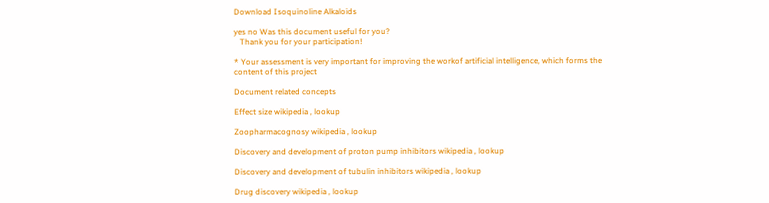Download Isoquinoline Alkaloids

yes no Was this document useful for you?
   Thank you for your participation!

* Your assessment is very important for improving the workof artificial intelligence, which forms the content of this project

Document related concepts

Effect size wikipedia , lookup

Zoopharmacognosy wikipedia , lookup

Discovery and development of proton pump inhibitors wikipedia , lookup

Discovery and development of tubulin inhibitors wikipedia , lookup

Drug discovery wikipedia , lookup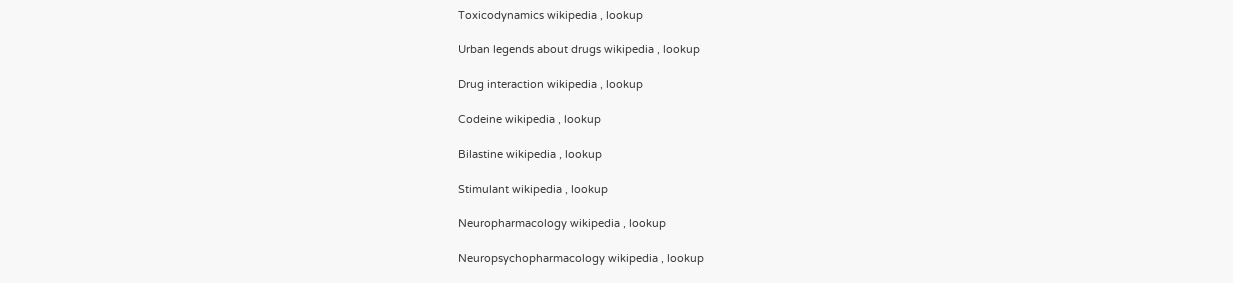Toxicodynamics wikipedia , lookup

Urban legends about drugs wikipedia , lookup

Drug interaction wikipedia , lookup

Codeine wikipedia , lookup

Bilastine wikipedia , lookup

Stimulant wikipedia , lookup

Neuropharmacology wikipedia , lookup

Neuropsychopharmacology wikipedia , lookup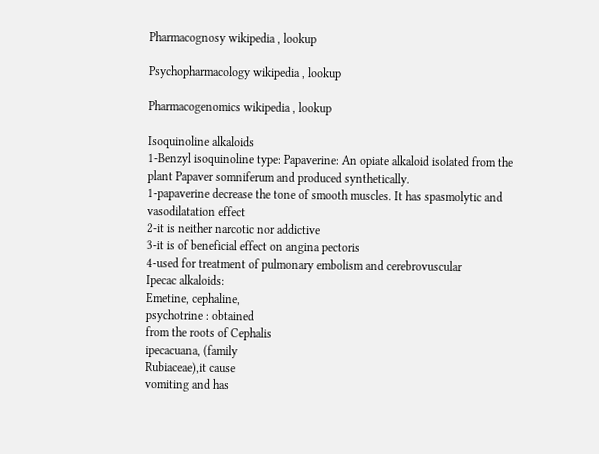Pharmacognosy wikipedia , lookup

Psychopharmacology wikipedia , lookup

Pharmacogenomics wikipedia , lookup

Isoquinoline alkaloids
1-Benzyl isoquinoline type: Papaverine: An opiate alkaloid isolated from the
plant Papaver somniferum and produced synthetically.
1-papaverine decrease the tone of smooth muscles. It has spasmolytic and
vasodilatation effect
2-it is neither narcotic nor addictive
3-it is of beneficial effect on angina pectoris
4-used for treatment of pulmonary embolism and cerebrovuscular
Ipecac alkaloids:
Emetine, cephaline,
psychotrine : obtained
from the roots of Cephalis
ipecacuana, (family
Rubiaceae),it cause
vomiting and has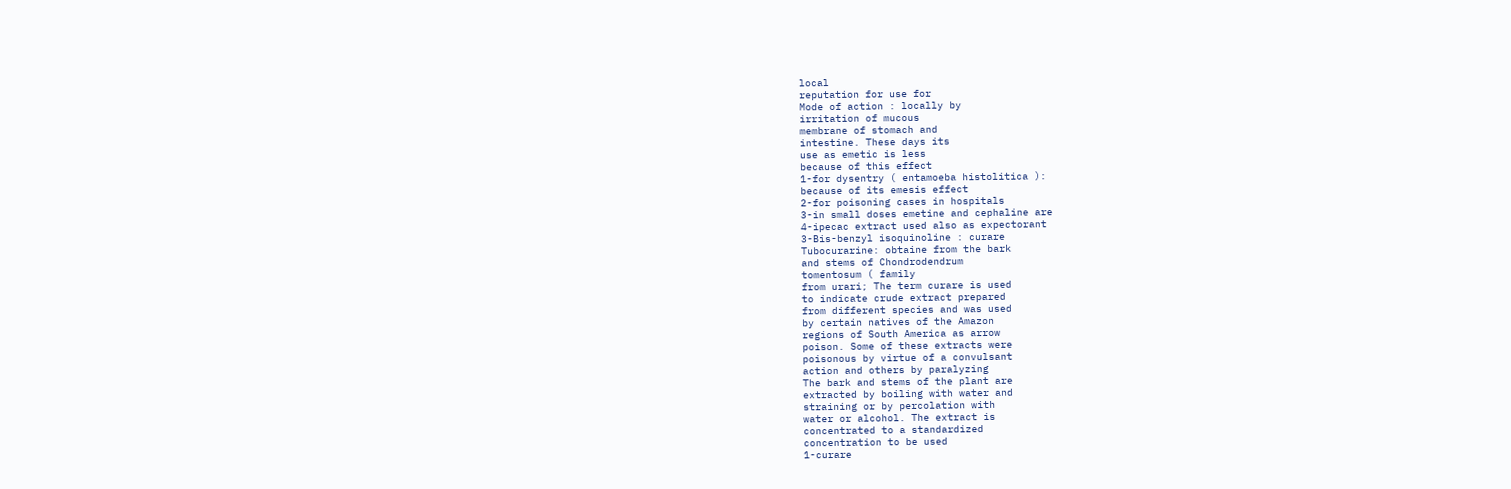local
reputation for use for
Mode of action : locally by
irritation of mucous
membrane of stomach and
intestine. These days its
use as emetic is less
because of this effect
1-for dysentry ( entamoeba histolitica ):
because of its emesis effect
2-for poisoning cases in hospitals
3-in small doses emetine and cephaline are
4-ipecac extract used also as expectorant
3-Bis-benzyl isoquinoline : curare
Tubocurarine: obtaine from the bark
and stems of Chondrodendrum
tomentosum ( family
from urari; The term curare is used
to indicate crude extract prepared
from different species and was used
by certain natives of the Amazon
regions of South America as arrow
poison. Some of these extracts were
poisonous by virtue of a convulsant
action and others by paralyzing
The bark and stems of the plant are
extracted by boiling with water and
straining or by percolation with
water or alcohol. The extract is
concentrated to a standardized
concentration to be used
1-curare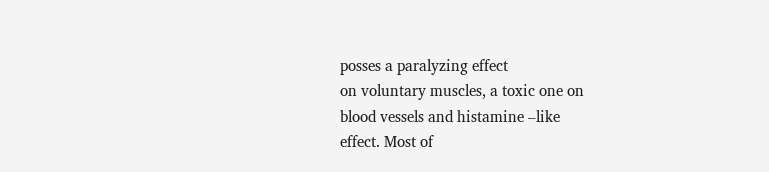posses a paralyzing effect
on voluntary muscles, a toxic one on
blood vessels and histamine –like
effect. Most of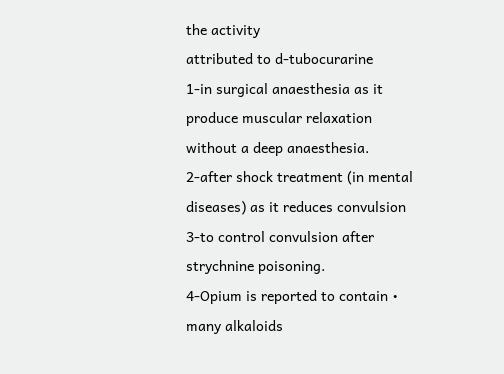the activity
attributed to d-tubocurarine
1-in surgical anaesthesia as it
produce muscular relaxation
without a deep anaesthesia.
2-after shock treatment (in mental
diseases) as it reduces convulsion
3-to control convulsion after
strychnine poisoning.
4-Opium is reported to contain •
many alkaloids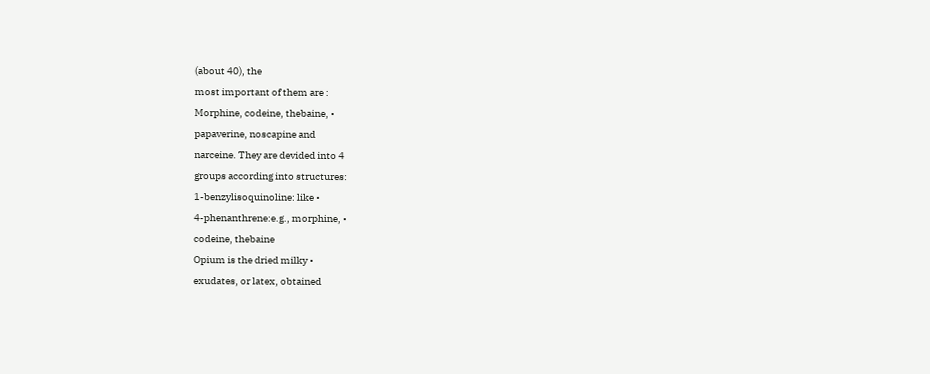(about 40), the
most important of them are :
Morphine, codeine, thebaine, •
papaverine, noscapine and
narceine. They are devided into 4
groups according into structures:
1-benzylisoquinoline: like •
4-phenanthrene:e.g., morphine, •
codeine, thebaine
Opium is the dried milky •
exudates, or latex, obtained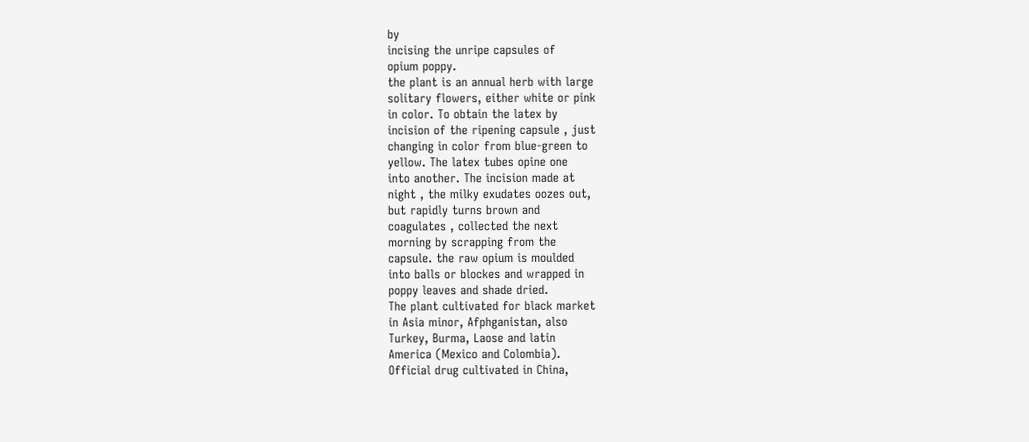by
incising the unripe capsules of
opium poppy.
the plant is an annual herb with large
solitary flowers, either white or pink
in color. To obtain the latex by
incision of the ripening capsule , just
changing in color from blue-green to
yellow. The latex tubes opine one
into another. The incision made at
night , the milky exudates oozes out,
but rapidly turns brown and
coagulates , collected the next
morning by scrapping from the
capsule. the raw opium is moulded
into balls or blockes and wrapped in
poppy leaves and shade dried.
The plant cultivated for black market
in Asia minor, Afphganistan, also
Turkey, Burma, Laose and latin
America (Mexico and Colombia).
Official drug cultivated in China,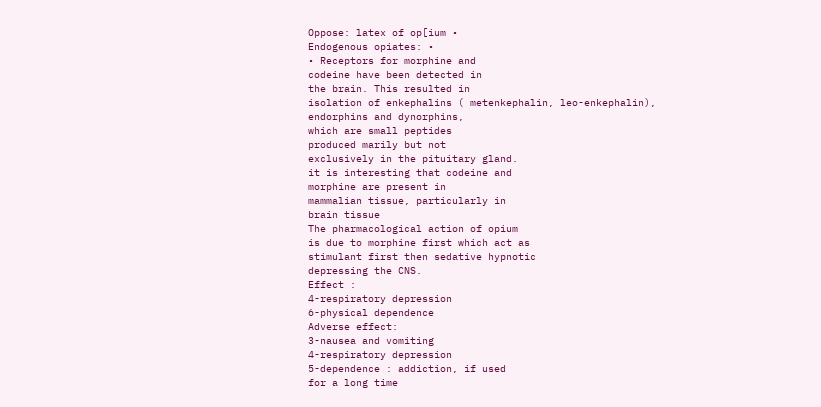Oppose: latex of op[ium •
Endogenous opiates: •
• Receptors for morphine and
codeine have been detected in
the brain. This resulted in
isolation of enkephalins ( metenkephalin, leo-enkephalin),
endorphins and dynorphins,
which are small peptides
produced marily but not
exclusively in the pituitary gland.
it is interesting that codeine and
morphine are present in
mammalian tissue, particularly in
brain tissue
The pharmacological action of opium
is due to morphine first which act as
stimulant first then sedative hypnotic
depressing the CNS.
Effect :
4-respiratory depression
6-physical dependence
Adverse effect:
3-nausea and vomiting
4-respiratory depression
5-dependence : addiction, if used
for a long time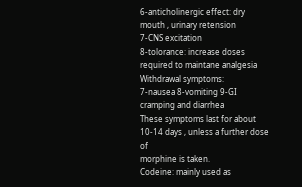6-anticholinergic effect: dry
mouth , urinary retension
7-CNS excitation
8-tolorance: increase doses
required to maintane analgesia
Withdrawal symptoms:
7-nausea 8-vomiting 9-GI cramping and diarrhea
These symptoms last for about 10-14 days , unless a further dose of
morphine is taken.
Codeine: mainly used as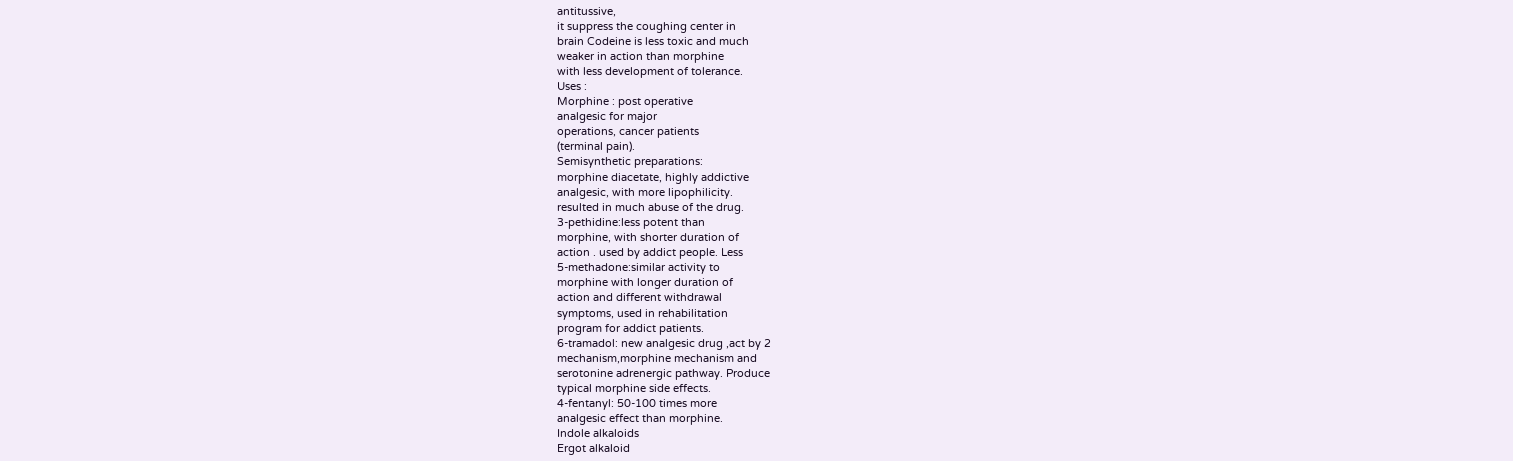antitussive,
it suppress the coughing center in
brain Codeine is less toxic and much
weaker in action than morphine
with less development of tolerance.
Uses :
Morphine : post operative
analgesic for major
operations, cancer patients
(terminal pain).
Semisynthetic preparations:
morphine diacetate, highly addictive
analgesic, with more lipophilicity.
resulted in much abuse of the drug.
3-pethidine:less potent than
morphine, with shorter duration of
action . used by addict people. Less
5-methadone:similar activity to
morphine with longer duration of
action and different withdrawal
symptoms, used in rehabilitation
program for addict patients.
6-tramadol: new analgesic drug ,act by 2
mechanism,morphine mechanism and
serotonine adrenergic pathway. Produce
typical morphine side effects.
4-fentanyl: 50-100 times more
analgesic effect than morphine.
Indole alkaloids
Ergot alkaloid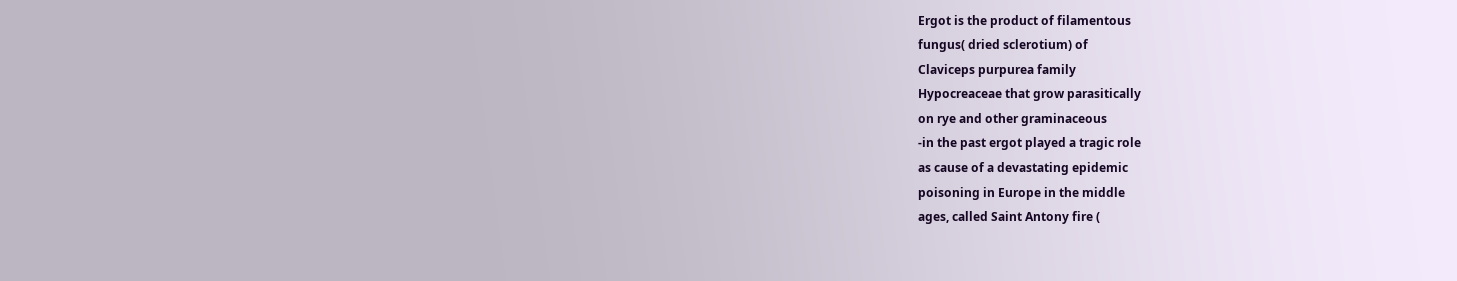Ergot is the product of filamentous
fungus( dried sclerotium) of
Claviceps purpurea family
Hypocreaceae that grow parasitically
on rye and other graminaceous
-in the past ergot played a tragic role
as cause of a devastating epidemic
poisoning in Europe in the middle
ages, called Saint Antony fire (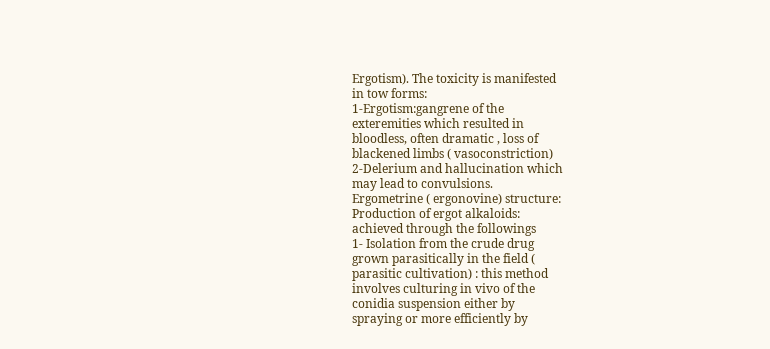Ergotism). The toxicity is manifested
in tow forms:
1-Ergotism:gangrene of the
exteremities which resulted in
bloodless, often dramatic , loss of
blackened limbs ( vasoconstriction)
2-Delerium and hallucination which
may lead to convulsions.
Ergometrine ( ergonovine) structure:
Production of ergot alkaloids:
achieved through the followings
1- Isolation from the crude drug
grown parasitically in the field (
parasitic cultivation) : this method
involves culturing in vivo of the
conidia suspension either by
spraying or more efficiently by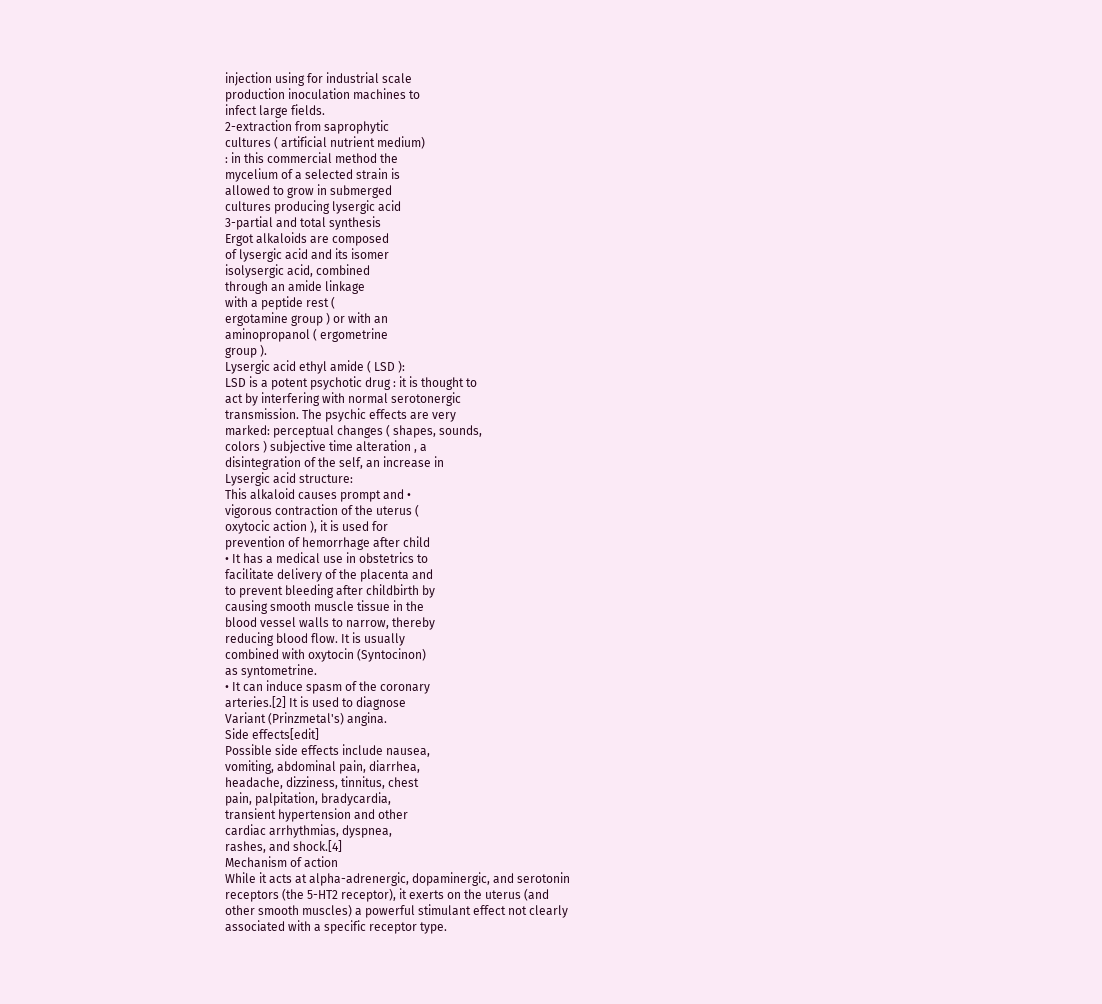injection using for industrial scale
production inoculation machines to
infect large fields.
2-extraction from saprophytic
cultures ( artificial nutrient medium)
: in this commercial method the
mycelium of a selected strain is
allowed to grow in submerged
cultures producing lysergic acid
3-partial and total synthesis
Ergot alkaloids are composed
of lysergic acid and its isomer
isolysergic acid, combined
through an amide linkage
with a peptide rest (
ergotamine group ) or with an
aminopropanol ( ergometrine
group ).
Lysergic acid ethyl amide ( LSD ):
LSD is a potent psychotic drug : it is thought to
act by interfering with normal serotonergic
transmission. The psychic effects are very
marked: perceptual changes ( shapes, sounds,
colors ) subjective time alteration , a
disintegration of the self, an increase in
Lysergic acid structure:
This alkaloid causes prompt and •
vigorous contraction of the uterus (
oxytocic action ), it is used for
prevention of hemorrhage after child
• It has a medical use in obstetrics to
facilitate delivery of the placenta and
to prevent bleeding after childbirth by
causing smooth muscle tissue in the
blood vessel walls to narrow, thereby
reducing blood flow. It is usually
combined with oxytocin (Syntocinon)
as syntometrine.
• It can induce spasm of the coronary
arteries.[2] It is used to diagnose
Variant (Prinzmetal's) angina.
Side effects[edit]
Possible side effects include nausea,
vomiting, abdominal pain, diarrhea,
headache, dizziness, tinnitus, chest
pain, palpitation, bradycardia,
transient hypertension and other
cardiac arrhythmias, dyspnea,
rashes, and shock.[4]
Mechanism of action
While it acts at alpha-adrenergic, dopaminergic, and serotonin
receptors (the 5-HT2 receptor), it exerts on the uterus (and
other smooth muscles) a powerful stimulant effect not clearly
associated with a specific receptor type.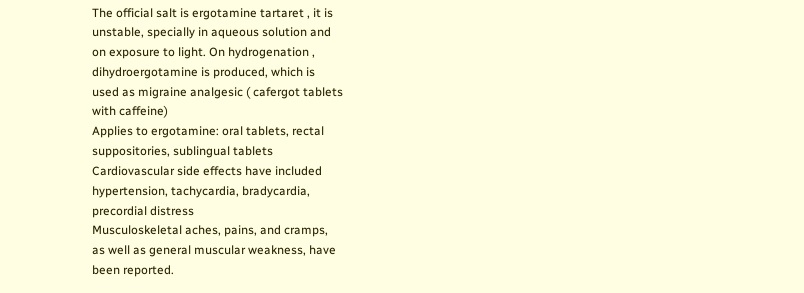The official salt is ergotamine tartaret , it is
unstable, specially in aqueous solution and
on exposure to light. On hydrogenation ,
dihydroergotamine is produced, which is
used as migraine analgesic ( cafergot tablets
with caffeine)
Applies to ergotamine: oral tablets, rectal
suppositories, sublingual tablets
Cardiovascular side effects have included
hypertension, tachycardia, bradycardia,
precordial distress
Musculoskeletal aches, pains, and cramps,
as well as general muscular weakness, have
been reported.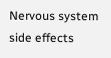Nervous system side effects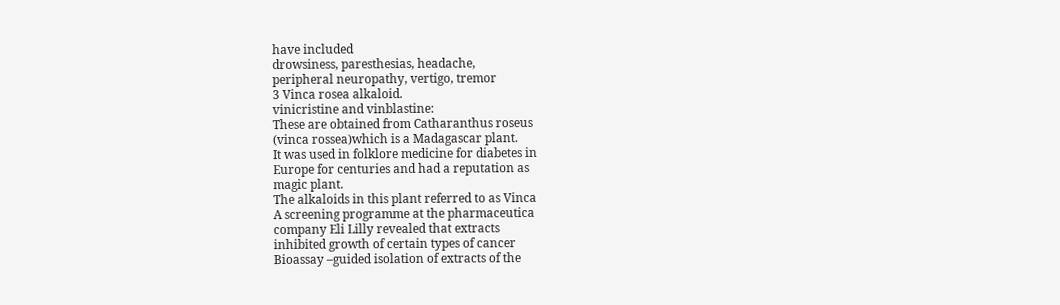have included
drowsiness, paresthesias, headache,
peripheral neuropathy, vertigo, tremor
3 Vinca rosea alkaloid.
vinicristine and vinblastine:
These are obtained from Catharanthus roseus
(vinca rossea)which is a Madagascar plant.
It was used in folklore medicine for diabetes in
Europe for centuries and had a reputation as
magic plant.
The alkaloids in this plant referred to as Vinca
A screening programme at the pharmaceutica
company Eli Lilly revealed that extracts
inhibited growth of certain types of cancer
Bioassay –guided isolation of extracts of the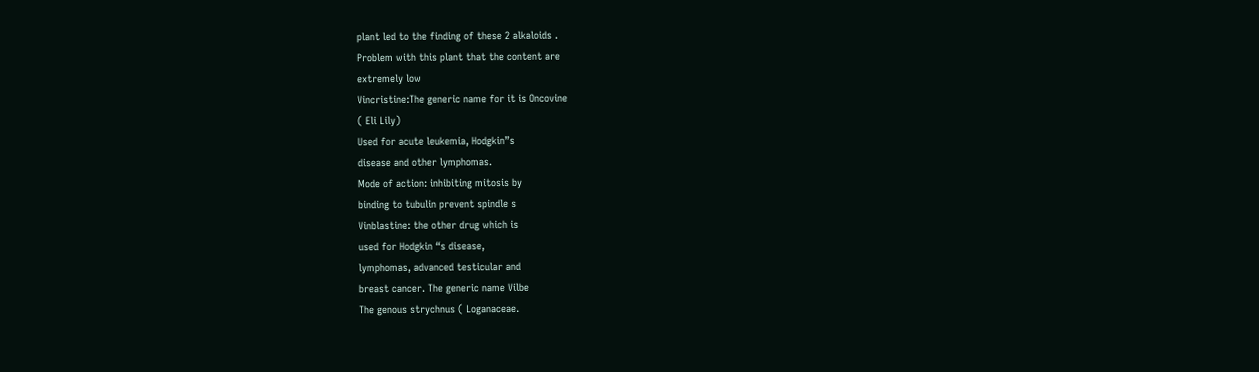plant led to the finding of these 2 alkaloids .
Problem with this plant that the content are
extremely low
Vincristine:The generic name for it is Oncovine
( Eli Lily)
Used for acute leukemia, Hodgkin”s
disease and other lymphomas.
Mode of action: inhibiting mitosis by
binding to tubulin prevent spindle s
Vinblastine: the other drug which is
used for Hodgkin “s disease,
lymphomas, advanced testicular and
breast cancer. The generic name Vilbe
The genous strychnus ( Loganaceae.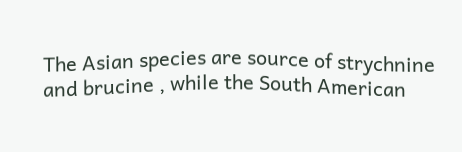The Asian species are source of strychnine
and brucine , while the South American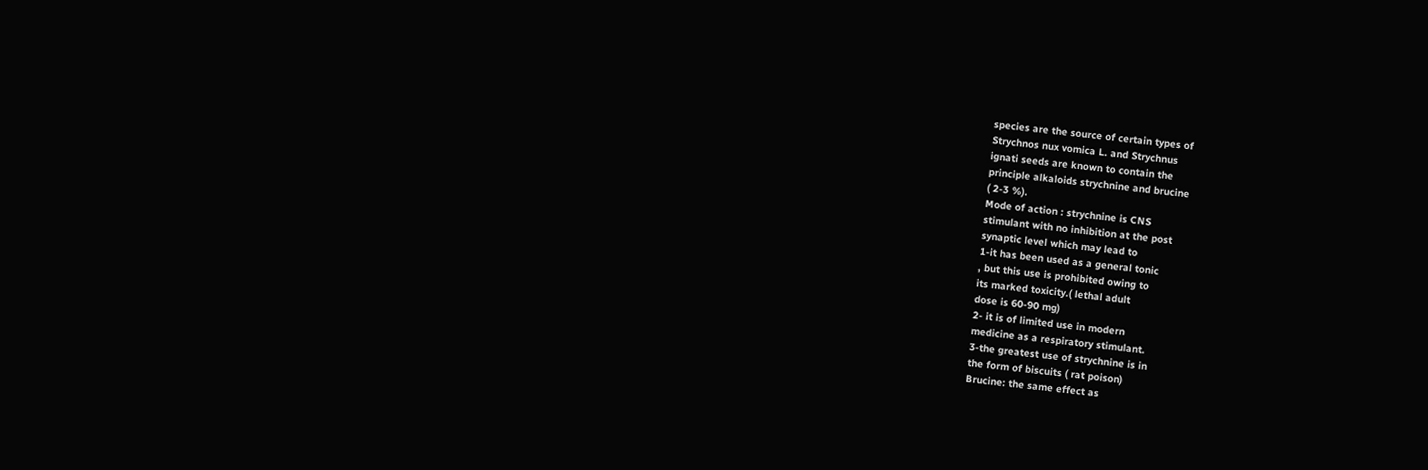species are the source of certain types of
Strychnos nux vomica L. and Strychnus
ignati seeds are known to contain the
principle alkaloids strychnine and brucine
( 2-3 %).
Mode of action : strychnine is CNS
stimulant with no inhibition at the post
synaptic level which may lead to
1-it has been used as a general tonic
, but this use is prohibited owing to
its marked toxicity.( lethal adult
dose is 60-90 mg)
2- it is of limited use in modern
medicine as a respiratory stimulant.
3-the greatest use of strychnine is in
the form of biscuits ( rat poison)
Brucine: the same effect as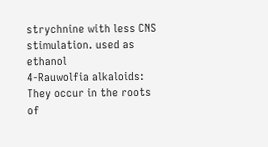strychnine with less CNS
stimulation. used as ethanol
4-Rauwolfia alkaloids:
They occur in the roots of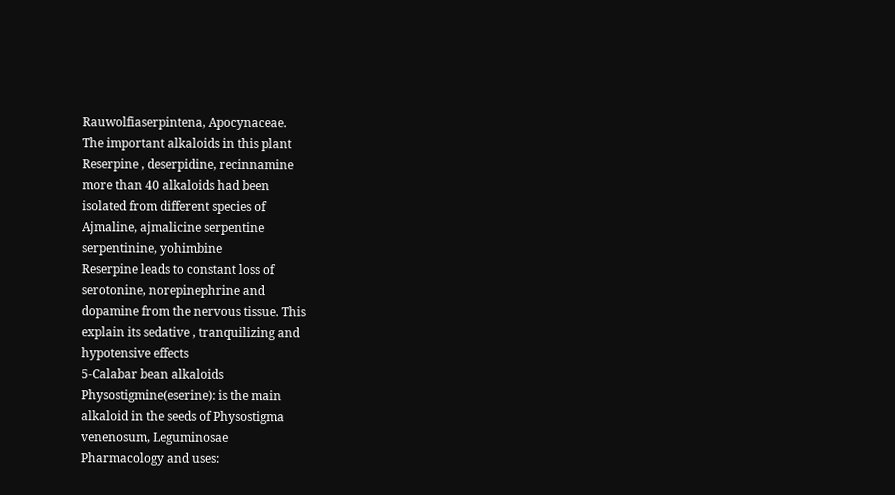Rauwolfiaserpintena, Apocynaceae.
The important alkaloids in this plant
Reserpine , deserpidine, recinnamine
more than 40 alkaloids had been
isolated from different species of
Ajmaline, ajmalicine serpentine
serpentinine, yohimbine
Reserpine leads to constant loss of
serotonine, norepinephrine and
dopamine from the nervous tissue. This
explain its sedative , tranquilizing and
hypotensive effects
5-Calabar bean alkaloids
Physostigmine(eserine): is the main
alkaloid in the seeds of Physostigma
venenosum, Leguminosae
Pharmacology and uses: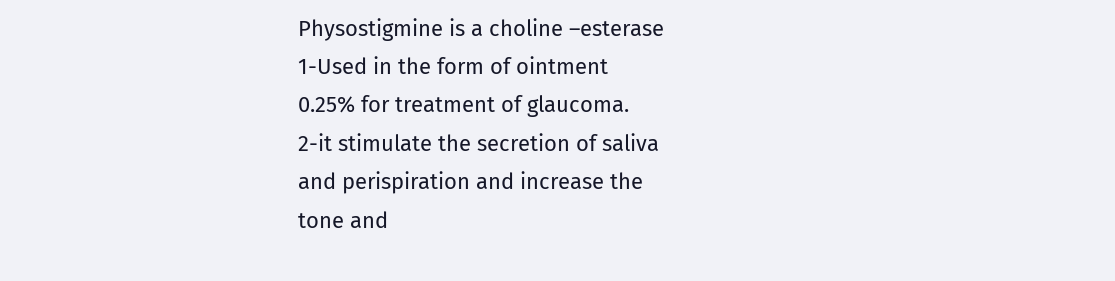Physostigmine is a choline –esterase
1-Used in the form of ointment
0.25% for treatment of glaucoma.
2-it stimulate the secretion of saliva
and perispiration and increase the
tone and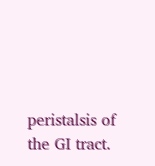peristalsis of the GI tract.